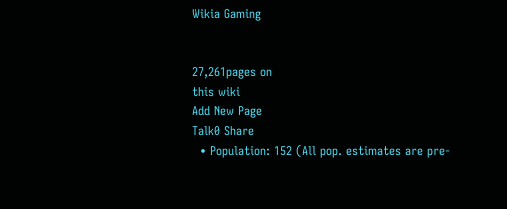Wikia Gaming


27,261pages on
this wiki
Add New Page
Talk0 Share
  • Population: 152 (All pop. estimates are pre-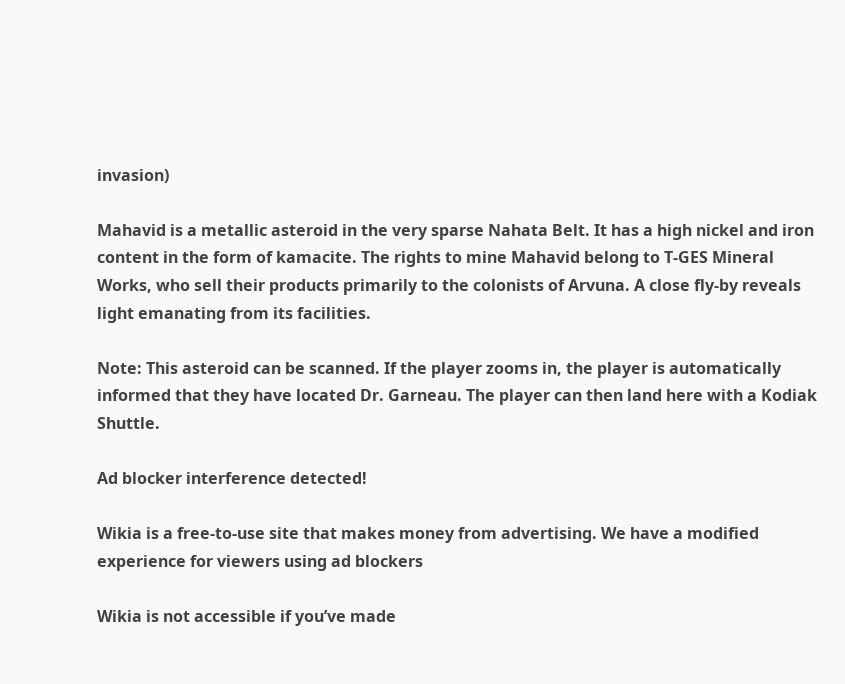invasion)

Mahavid is a metallic asteroid in the very sparse Nahata Belt. It has a high nickel and iron content in the form of kamacite. The rights to mine Mahavid belong to T-GES Mineral Works, who sell their products primarily to the colonists of Arvuna. A close fly-by reveals light emanating from its facilities.

Note: This asteroid can be scanned. If the player zooms in, the player is automatically informed that they have located Dr. Garneau. The player can then land here with a Kodiak Shuttle.

Ad blocker interference detected!

Wikia is a free-to-use site that makes money from advertising. We have a modified experience for viewers using ad blockers

Wikia is not accessible if you’ve made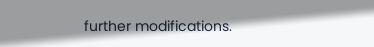further modifications.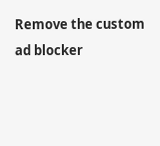Remove the custom ad blocker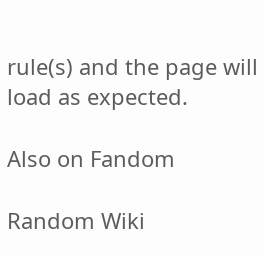rule(s) and the page will load as expected.

Also on Fandom

Random Wiki